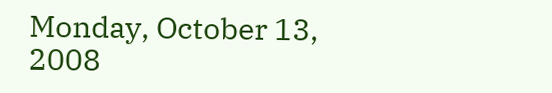Monday, October 13, 2008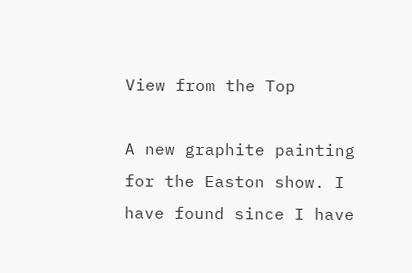View from the Top

A new graphite painting for the Easton show. I have found since I have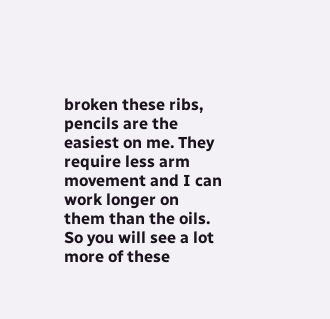broken these ribs, pencils are the easiest on me. They require less arm movement and I can work longer on them than the oils. So you will see a lot more of these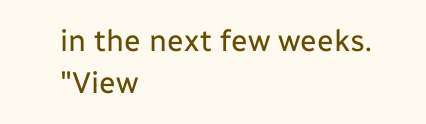in the next few weeks.
"View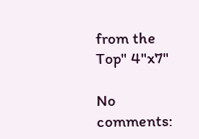from the Top" 4"x7"

No comments: